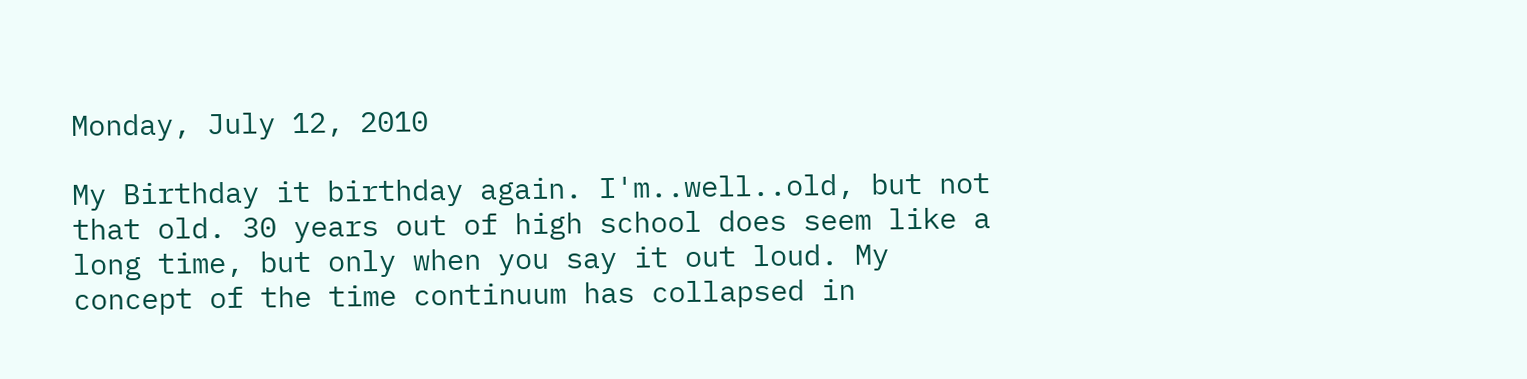Monday, July 12, 2010

My Birthday it birthday again. I'm..well..old, but not that old. 30 years out of high school does seem like a long time, but only when you say it out loud. My concept of the time continuum has collapsed in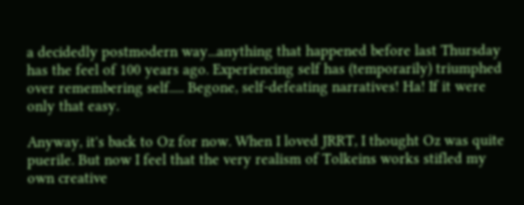a decidedly postmodern way...anything that happened before last Thursday has the feel of 100 years ago. Experiencing self has (temporarily) triumphed over remembering self..... Begone, self-defeating narratives! Ha! If it were only that easy.

Anyway, it's back to Oz for now. When I loved JRRT, I thought Oz was quite puerile. But now I feel that the very realism of Tolkeins works stifled my own creative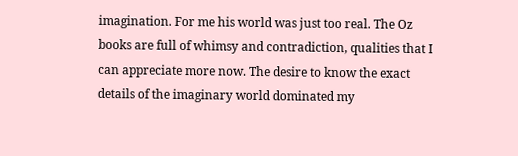imagination. For me his world was just too real. The Oz books are full of whimsy and contradiction, qualities that I can appreciate more now. The desire to know the exact details of the imaginary world dominated my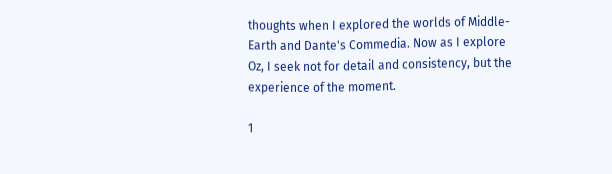thoughts when I explored the worlds of Middle-Earth and Dante's Commedia. Now as I explore Oz, I seek not for detail and consistency, but the experience of the moment.

1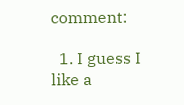comment:

  1. I guess I like a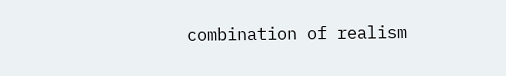combination of realism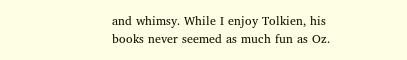and whimsy. While I enjoy Tolkien, his books never seemed as much fun as Oz.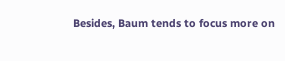Besides, Baum tends to focus more on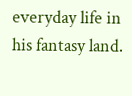everyday life in his fantasy land.